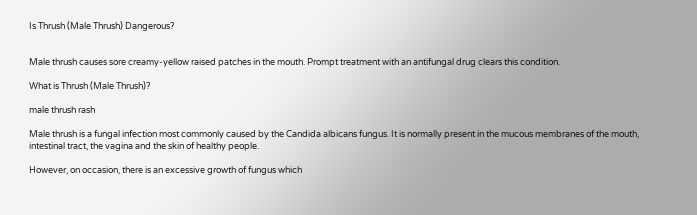Is Thrush (Male Thrush) Dangerous?


Male thrush causes sore creamy-yellow raised patches in the mouth. Prompt treatment with an antifungal drug clears this condition.

What is Thrush (Male Thrush)?

male thrush rash

Male thrush is a fungal infection most commonly caused by the Candida albicans fungus. It is normally present in the mucous membranes of the mouth, intestinal tract, the vagina and the skin of healthy people.

However, on occasion, there is an excessive growth of fungus which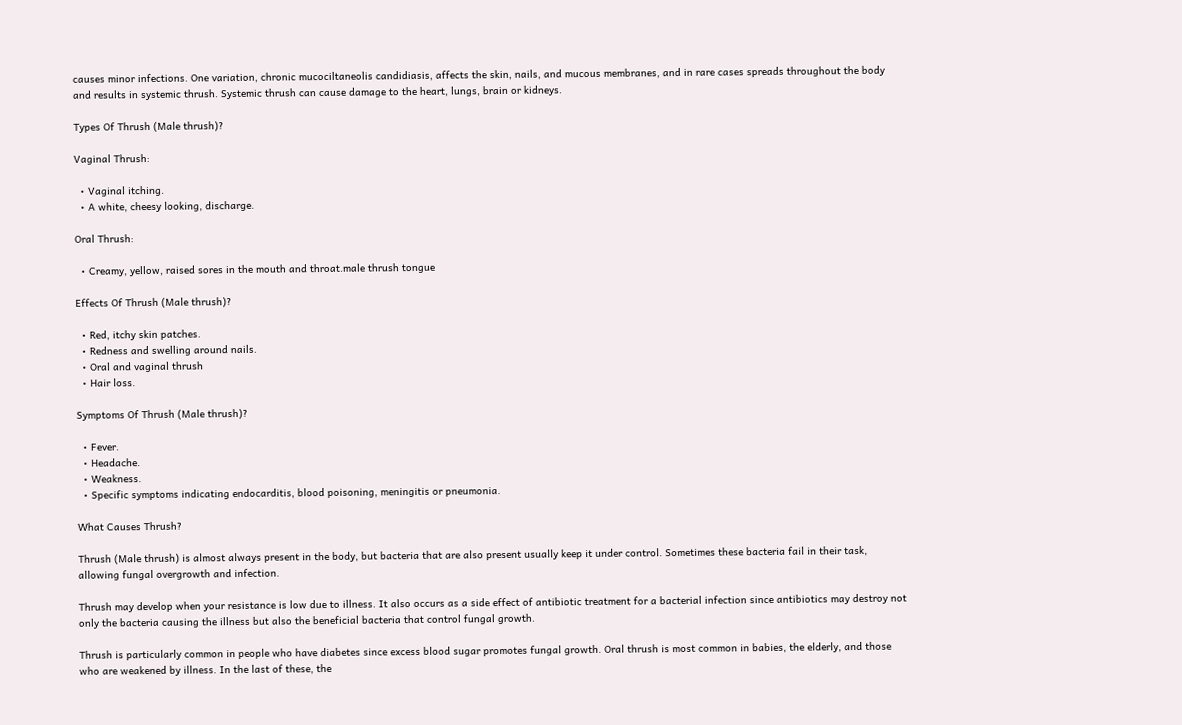causes minor infections. One variation, chronic mucociltaneolis candidiasis, affects the skin, nails, and mucous membranes, and in rare cases spreads throughout the body and results in systemic thrush. Systemic thrush can cause damage to the heart, lungs, brain or kidneys.

Types Of Thrush (Male thrush)?

Vaginal Thrush:

  • Vaginal itching.
  • A white, cheesy looking, discharge.

Oral Thrush:

  • Creamy, yellow, raised sores in the mouth and throat.male thrush tongue

Effects Of Thrush (Male thrush)?

  • Red, itchy skin patches.
  • Redness and swelling around nails.
  • Oral and vaginal thrush
  • Hair loss.

Symptoms Of Thrush (Male thrush)?

  • Fever.
  • Headache.
  • Weakness.
  • Specific symptoms indicating endocarditis, blood poisoning, meningitis or pneumonia.

What Causes Thrush?

Thrush (Male thrush) is almost always present in the body, but bacteria that are also present usually keep it under control. Sometimes these bacteria fail in their task, allowing fungal overgrowth and infection.

Thrush may develop when your resistance is low due to illness. It also occurs as a side effect of antibiotic treatment for a bacterial infection since antibiotics may destroy not only the bacteria causing the illness but also the beneficial bacteria that control fungal growth.

Thrush is particularly common in people who have diabetes since excess blood sugar promotes fungal growth. Oral thrush is most common in babies, the elderly, and those who are weakened by illness. In the last of these, the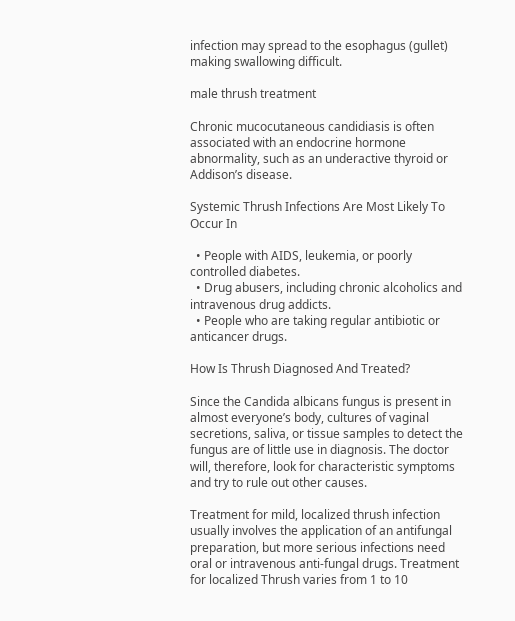infection may spread to the esophagus (gullet) making swallowing difficult.

male thrush treatment

Chronic mucocutaneous candidiasis is often associated with an endocrine hormone abnormality, such as an underactive thyroid or Addison’s disease.

Systemic Thrush Infections Are Most Likely To Occur In

  • People with AIDS, leukemia, or poorly controlled diabetes.
  • Drug abusers, including chronic alcoholics and intravenous drug addicts.
  • People who are taking regular antibiotic or anticancer drugs.

How Is Thrush Diagnosed And Treated?

Since the Candida albicans fungus is present in almost everyone’s body, cultures of vaginal secretions, saliva, or tissue samples to detect the fungus are of little use in diagnosis. The doctor will, therefore, look for characteristic symptoms and try to rule out other causes.

Treatment for mild, localized thrush infection usually involves the application of an antifungal preparation, but more serious infections need oral or intravenous anti-fungal drugs. Treatment for localized Thrush varies from 1 to 10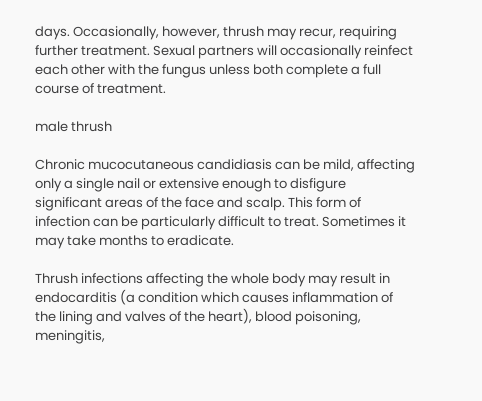days. Occasionally, however, thrush may recur, requiring further treatment. Sexual partners will occasionally reinfect each other with the fungus unless both complete a full course of treatment.

male thrush

Chronic mucocutaneous candidiasis can be mild, affecting only a single nail or extensive enough to disfigure significant areas of the face and scalp. This form of infection can be particularly difficult to treat. Sometimes it may take months to eradicate.

Thrush infections affecting the whole body may result in endocarditis (a condition which causes inflammation of the lining and valves of the heart), blood poisoning, meningitis,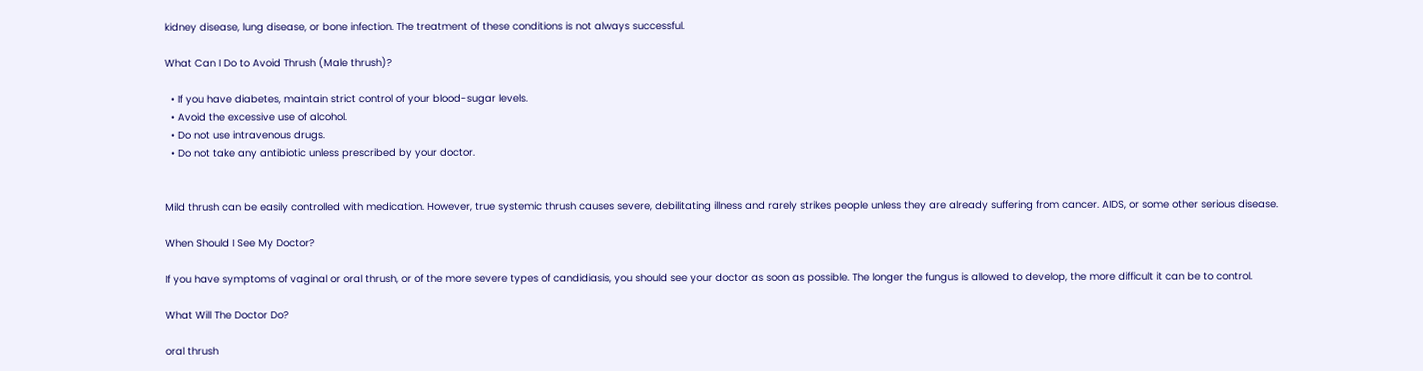kidney disease, lung disease, or bone infection. The treatment of these conditions is not always successful.

What Can I Do to Avoid Thrush (Male thrush)?

  • If you have diabetes, maintain strict control of your blood-sugar levels.
  • Avoid the excessive use of alcohol.
  • Do not use intravenous drugs.
  • Do not take any antibiotic unless prescribed by your doctor.


Mild thrush can be easily controlled with medication. However, true systemic thrush causes severe, debilitating illness and rarely strikes people unless they are already suffering from cancer. AIDS, or some other serious disease.

When Should I See My Doctor?

If you have symptoms of vaginal or oral thrush, or of the more severe types of candidiasis, you should see your doctor as soon as possible. The longer the fungus is allowed to develop, the more difficult it can be to control.

What Will The Doctor Do?

oral thrush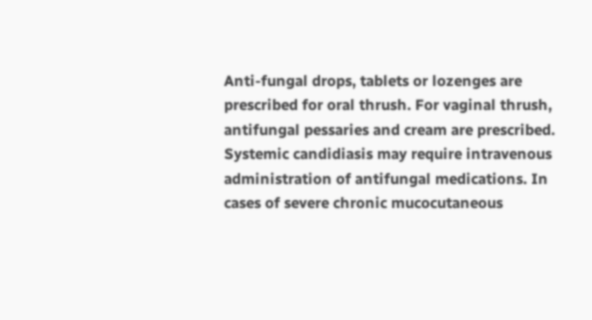Anti-fungal drops, tablets or lozenges are prescribed for oral thrush. For vaginal thrush, antifungal pessaries and cream are prescribed. Systemic candidiasis may require intravenous administration of antifungal medications. In cases of severe chronic mucocutaneous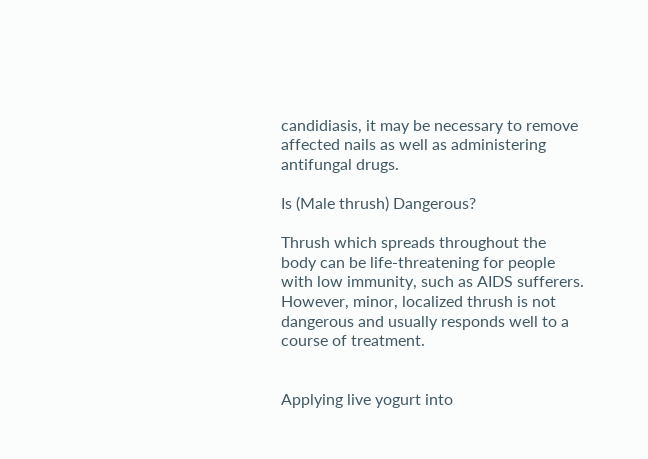candidiasis, it may be necessary to remove affected nails as well as administering antifungal drugs.

Is (Male thrush) Dangerous?

Thrush which spreads throughout the body can be life-threatening for people with low immunity, such as AIDS sufferers. However, minor, localized thrush is not dangerous and usually responds well to a course of treatment.


Applying live yogurt into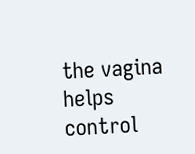the vagina helps control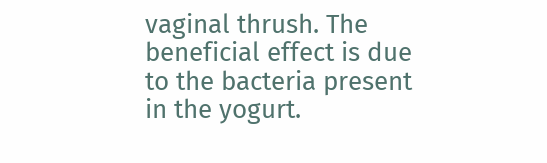vaginal thrush. The beneficial effect is due to the bacteria present in the yogurt.